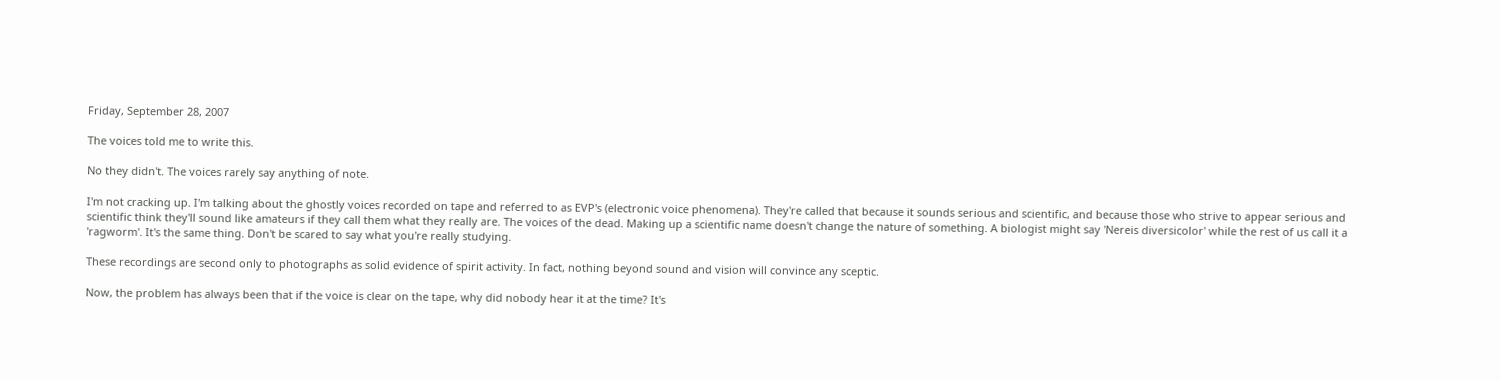Friday, September 28, 2007

The voices told me to write this.

No they didn't. The voices rarely say anything of note.

I'm not cracking up. I'm talking about the ghostly voices recorded on tape and referred to as EVP's (electronic voice phenomena). They're called that because it sounds serious and scientific, and because those who strive to appear serious and scientific think they'll sound like amateurs if they call them what they really are. The voices of the dead. Making up a scientific name doesn't change the nature of something. A biologist might say 'Nereis diversicolor' while the rest of us call it a 'ragworm'. It's the same thing. Don't be scared to say what you're really studying.

These recordings are second only to photographs as solid evidence of spirit activity. In fact, nothing beyond sound and vision will convince any sceptic.

Now, the problem has always been that if the voice is clear on the tape, why did nobody hear it at the time? It's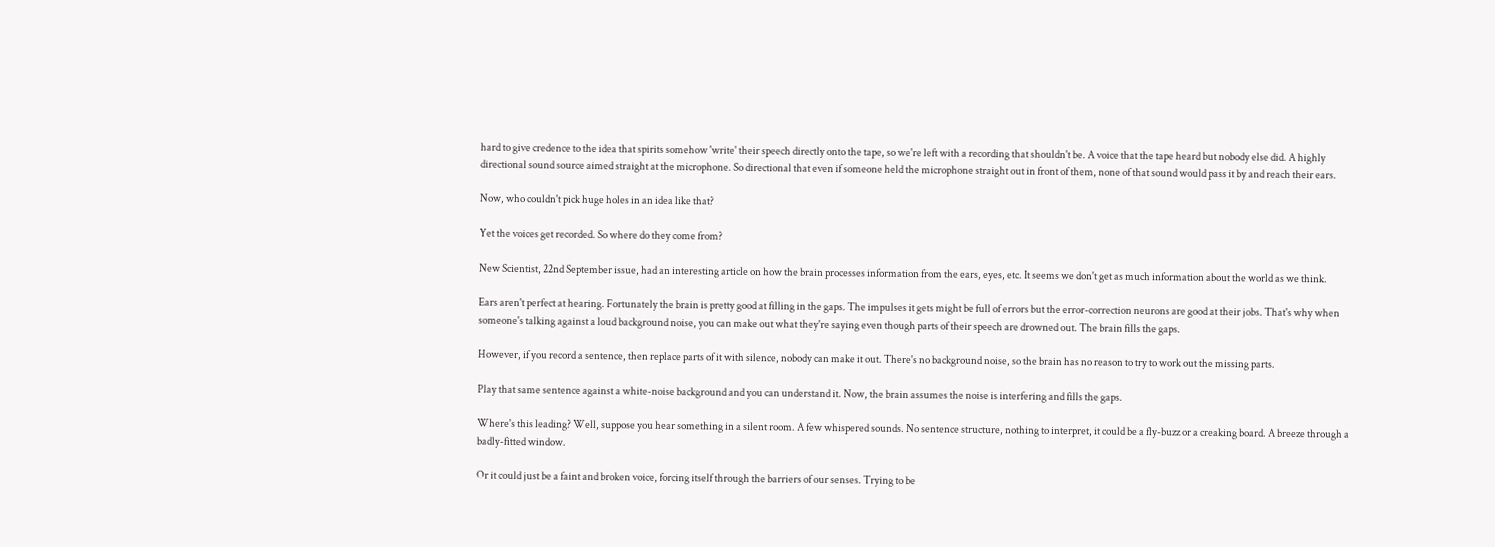hard to give credence to the idea that spirits somehow 'write' their speech directly onto the tape, so we're left with a recording that shouldn't be. A voice that the tape heard but nobody else did. A highly directional sound source aimed straight at the microphone. So directional that even if someone held the microphone straight out in front of them, none of that sound would pass it by and reach their ears.

Now, who couldn't pick huge holes in an idea like that?

Yet the voices get recorded. So where do they come from?

New Scientist, 22nd September issue, had an interesting article on how the brain processes information from the ears, eyes, etc. It seems we don't get as much information about the world as we think.

Ears aren't perfect at hearing. Fortunately the brain is pretty good at filling in the gaps. The impulses it gets might be full of errors but the error-correction neurons are good at their jobs. That's why when someone's talking against a loud background noise, you can make out what they're saying even though parts of their speech are drowned out. The brain fills the gaps.

However, if you record a sentence, then replace parts of it with silence, nobody can make it out. There's no background noise, so the brain has no reason to try to work out the missing parts.

Play that same sentence against a white-noise background and you can understand it. Now, the brain assumes the noise is interfering and fills the gaps.

Where's this leading? Well, suppose you hear something in a silent room. A few whispered sounds. No sentence structure, nothing to interpret, it could be a fly-buzz or a creaking board. A breeze through a badly-fitted window.

Or it could just be a faint and broken voice, forcing itself through the barriers of our senses. Trying to be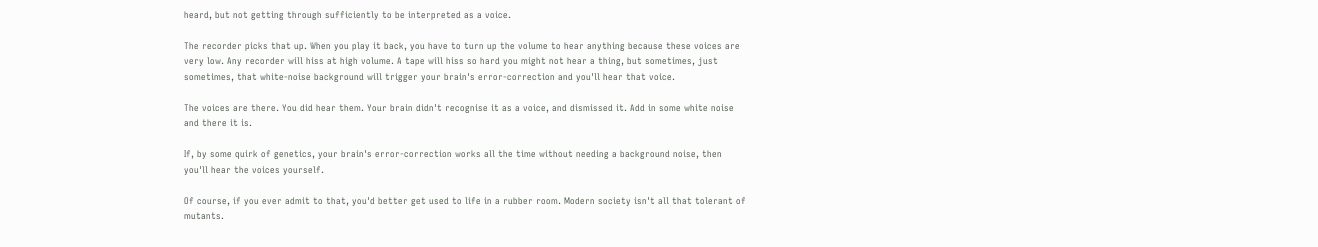heard, but not getting through sufficiently to be interpreted as a voice.

The recorder picks that up. When you play it back, you have to turn up the volume to hear anything because these voices are very low. Any recorder will hiss at high volume. A tape will hiss so hard you might not hear a thing, but sometimes, just sometimes, that white-noise background will trigger your brain's error-correction and you'll hear that voice.

The voices are there. You did hear them. Your brain didn't recognise it as a voice, and dismissed it. Add in some white noise and there it is.

If, by some quirk of genetics, your brain's error-correction works all the time without needing a background noise, then you'll hear the voices yourself.

Of course, if you ever admit to that, you'd better get used to life in a rubber room. Modern society isn't all that tolerant of mutants.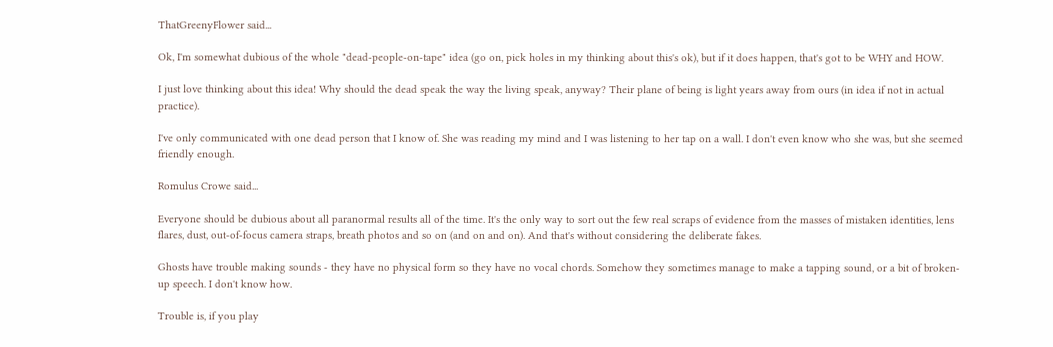ThatGreenyFlower said...

Ok, I'm somewhat dubious of the whole "dead-people-on-tape" idea (go on, pick holes in my thinking about this's ok), but if it does happen, that's got to be WHY and HOW.

I just love thinking about this idea! Why should the dead speak the way the living speak, anyway? Their plane of being is light years away from ours (in idea if not in actual practice).

I've only communicated with one dead person that I know of. She was reading my mind and I was listening to her tap on a wall. I don't even know who she was, but she seemed friendly enough.

Romulus Crowe said...

Everyone should be dubious about all paranormal results all of the time. It's the only way to sort out the few real scraps of evidence from the masses of mistaken identities, lens flares, dust, out-of-focus camera straps, breath photos and so on (and on and on). And that's without considering the deliberate fakes.

Ghosts have trouble making sounds - they have no physical form so they have no vocal chords. Somehow they sometimes manage to make a tapping sound, or a bit of broken-up speech. I don't know how.

Trouble is, if you play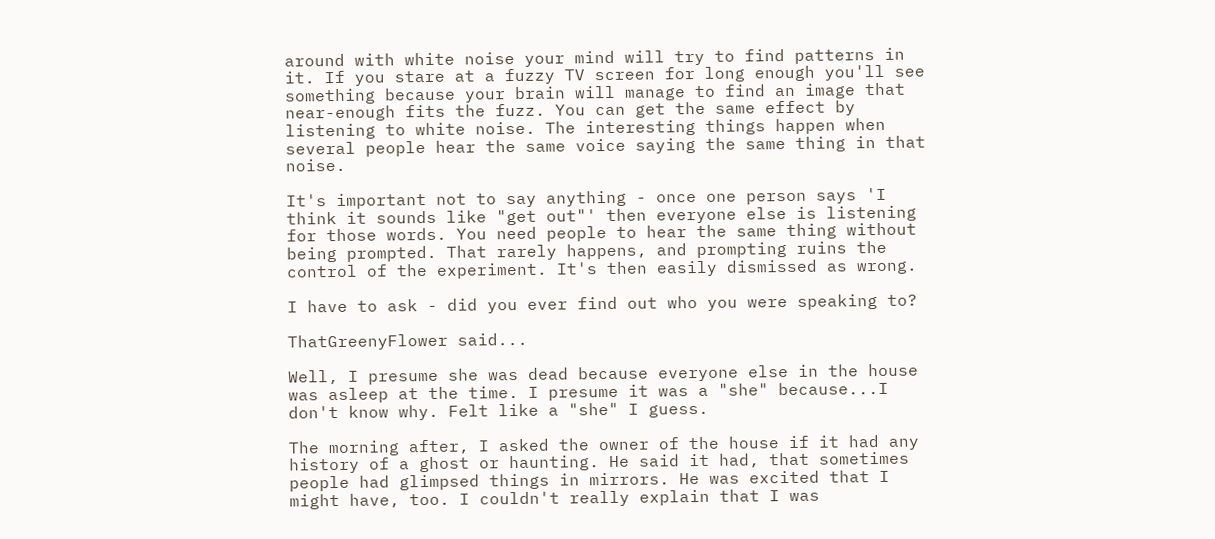around with white noise your mind will try to find patterns in it. If you stare at a fuzzy TV screen for long enough you'll see something because your brain will manage to find an image that near-enough fits the fuzz. You can get the same effect by listening to white noise. The interesting things happen when several people hear the same voice saying the same thing in that noise.

It's important not to say anything - once one person says 'I think it sounds like "get out"' then everyone else is listening for those words. You need people to hear the same thing without being prompted. That rarely happens, and prompting ruins the control of the experiment. It's then easily dismissed as wrong.

I have to ask - did you ever find out who you were speaking to?

ThatGreenyFlower said...

Well, I presume she was dead because everyone else in the house was asleep at the time. I presume it was a "she" because...I don't know why. Felt like a "she" I guess.

The morning after, I asked the owner of the house if it had any history of a ghost or haunting. He said it had, that sometimes people had glimpsed things in mirrors. He was excited that I might have, too. I couldn't really explain that I was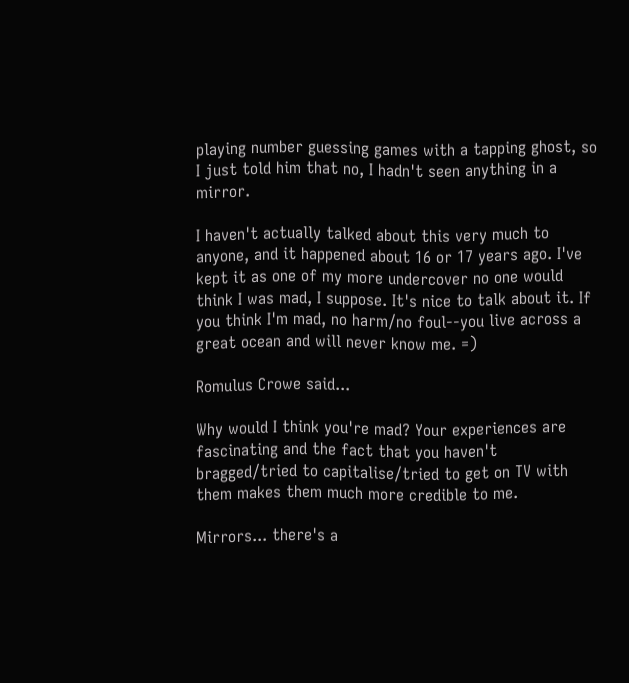playing number guessing games with a tapping ghost, so I just told him that no, I hadn't seen anything in a mirror.

I haven't actually talked about this very much to anyone, and it happened about 16 or 17 years ago. I've kept it as one of my more undercover no one would think I was mad, I suppose. It's nice to talk about it. If you think I'm mad, no harm/no foul--you live across a great ocean and will never know me. =)

Romulus Crowe said...

Why would I think you're mad? Your experiences are fascinating and the fact that you haven't bragged/tried to capitalise/tried to get on TV with them makes them much more credible to me.

Mirrors... there's a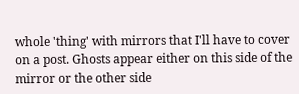whole 'thing' with mirrors that I'll have to cover on a post. Ghosts appear either on this side of the mirror or the other side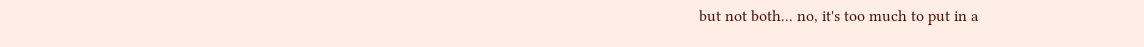but not both... no, it's too much to put in a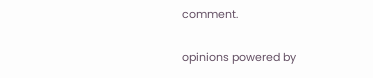comment.

opinions powered by